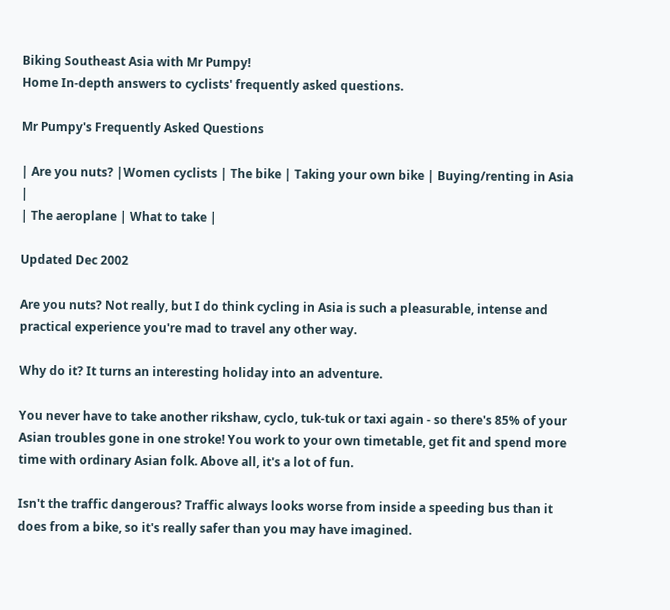Biking Southeast Asia with Mr Pumpy!
Home In-depth answers to cyclists' frequently asked questions.

Mr Pumpy's Frequently Asked Questions

| Are you nuts? |Women cyclists | The bike | Taking your own bike | Buying/renting in Asia |
| The aeroplane | What to take |

Updated Dec 2002

Are you nuts? Not really, but I do think cycling in Asia is such a pleasurable, intense and practical experience you're mad to travel any other way.

Why do it? It turns an interesting holiday into an adventure.

You never have to take another rikshaw, cyclo, tuk-tuk or taxi again - so there's 85% of your Asian troubles gone in one stroke! You work to your own timetable, get fit and spend more time with ordinary Asian folk. Above all, it's a lot of fun.

Isn't the traffic dangerous? Traffic always looks worse from inside a speeding bus than it does from a bike, so it's really safer than you may have imagined.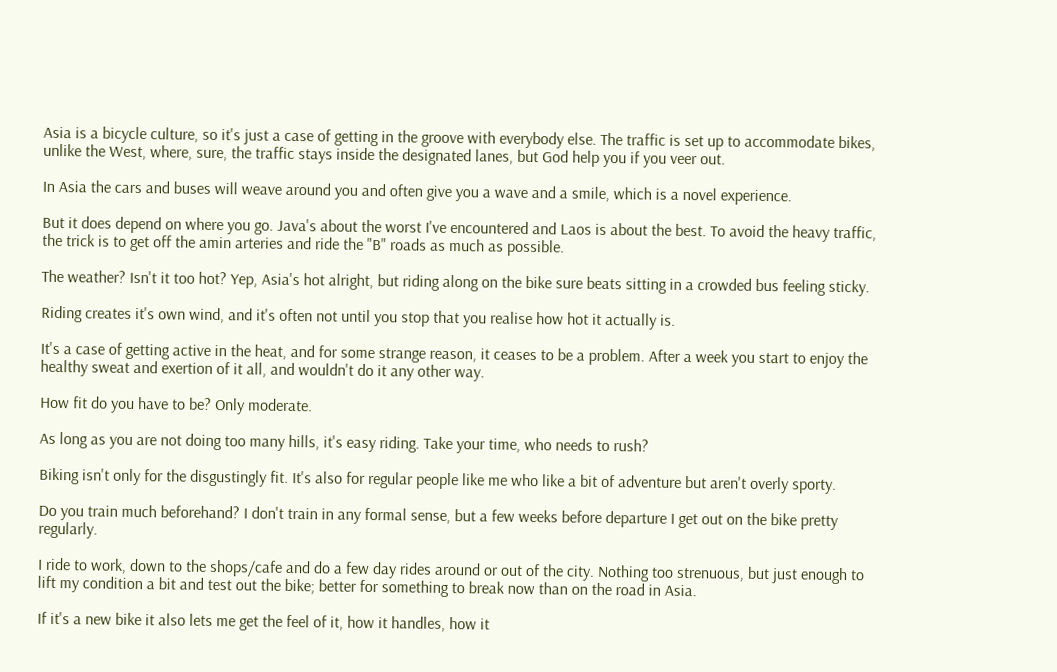Asia is a bicycle culture, so it's just a case of getting in the groove with everybody else. The traffic is set up to accommodate bikes, unlike the West, where, sure, the traffic stays inside the designated lanes, but God help you if you veer out.

In Asia the cars and buses will weave around you and often give you a wave and a smile, which is a novel experience.

But it does depend on where you go. Java's about the worst I've encountered and Laos is about the best. To avoid the heavy traffic, the trick is to get off the amin arteries and ride the "B" roads as much as possible.

The weather? Isn't it too hot? Yep, Asia's hot alright, but riding along on the bike sure beats sitting in a crowded bus feeling sticky.

Riding creates it's own wind, and it's often not until you stop that you realise how hot it actually is.

It's a case of getting active in the heat, and for some strange reason, it ceases to be a problem. After a week you start to enjoy the healthy sweat and exertion of it all, and wouldn't do it any other way.

How fit do you have to be? Only moderate.

As long as you are not doing too many hills, it's easy riding. Take your time, who needs to rush?

Biking isn't only for the disgustingly fit. It's also for regular people like me who like a bit of adventure but aren't overly sporty.

Do you train much beforehand? I don't train in any formal sense, but a few weeks before departure I get out on the bike pretty regularly.

I ride to work, down to the shops/cafe and do a few day rides around or out of the city. Nothing too strenuous, but just enough to lift my condition a bit and test out the bike; better for something to break now than on the road in Asia.

If it's a new bike it also lets me get the feel of it, how it handles, how it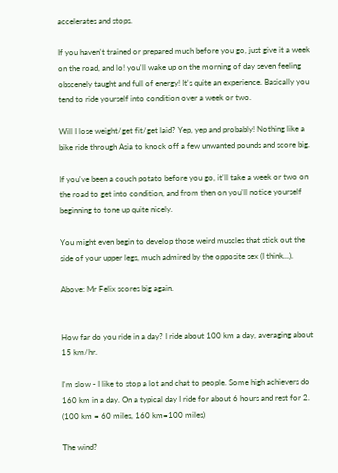accelerates and stops.

If you haven't trained or prepared much before you go, just give it a week on the road, and lo! you'll wake up on the morning of day seven feeling obscenely taught and full of energy! It's quite an experience. Basically you tend to ride yourself into condition over a week or two.

Will I lose weight/get fit/get laid? Yep, yep and probably! Nothing like a bike ride through Asia to knock off a few unwanted pounds and score big.

If you've been a couch potato before you go, it'll take a week or two on the road to get into condition, and from then on you'll notice yourself beginning to tone up quite nicely.

You might even begin to develop those weird muscles that stick out the side of your upper legs, much admired by the opposite sex (I think...).

Above: Mr Felix scores big again.


How far do you ride in a day? I ride about 100 km a day, averaging about 15 km/hr.

I'm slow - I like to stop a lot and chat to people. Some high achievers do 160 km in a day. On a typical day I ride for about 6 hours and rest for 2. (100 km = 60 miles, 160 km=100 miles)

The wind?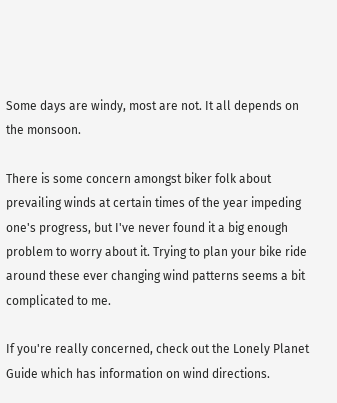Some days are windy, most are not. It all depends on the monsoon.

There is some concern amongst biker folk about prevailing winds at certain times of the year impeding one's progress, but I've never found it a big enough problem to worry about it. Trying to plan your bike ride around these ever changing wind patterns seems a bit complicated to me.

If you're really concerned, check out the Lonely Planet Guide which has information on wind directions.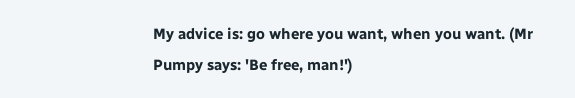My advice is: go where you want, when you want. (Mr Pumpy says: 'Be free, man!')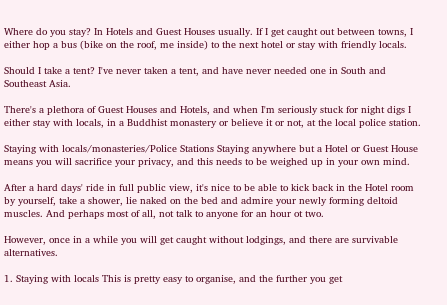Where do you stay? In Hotels and Guest Houses usually. If I get caught out between towns, I either hop a bus (bike on the roof, me inside) to the next hotel or stay with friendly locals.

Should I take a tent? I've never taken a tent, and have never needed one in South and Southeast Asia.

There's a plethora of Guest Houses and Hotels, and when I'm seriously stuck for night digs I either stay with locals, in a Buddhist monastery or believe it or not, at the local police station.

Staying with locals/monasteries/Police Stations Staying anywhere but a Hotel or Guest House means you will sacrifice your privacy, and this needs to be weighed up in your own mind.

After a hard days' ride in full public view, it's nice to be able to kick back in the Hotel room by yourself, take a shower, lie naked on the bed and admire your newly forming deltoid muscles. And perhaps most of all, not talk to anyone for an hour ot two.

However, once in a while you will get caught without lodgings, and there are survivable alternatives.

1. Staying with locals This is pretty easy to organise, and the further you get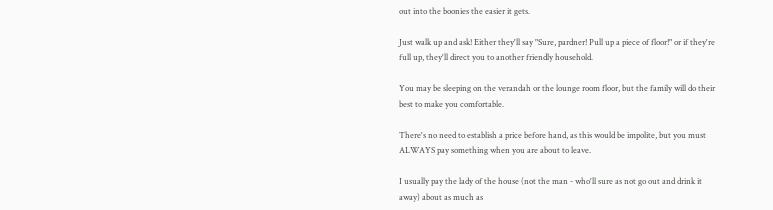out into the boonies the easier it gets.

Just walk up and ask! Either they'll say "Sure, pardner! Pull up a piece of floor!" or if they're full up, they'll direct you to another friendly household.

You may be sleeping on the verandah or the lounge room floor, but the family will do their best to make you comfortable.

There's no need to establish a price before hand, as this would be impolite, but you must ALWAYS pay something when you are about to leave.

I usually pay the lady of the house (not the man - who'll sure as not go out and drink it away) about as much as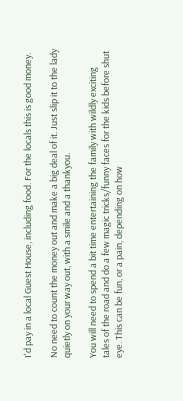I'd pay in a local Guest House, including food. For the locals this is good money.

No need to count the money out and make a big deal of it. Just slip it to the lady quietly on your way out, with a smile and a thankyou.

You will need to spend a bit time entertaining the family with wildly exciting tales of the road and do a few magic tricks/funny faces for the kids before shut eye. This can be fun, or a pain, depending on how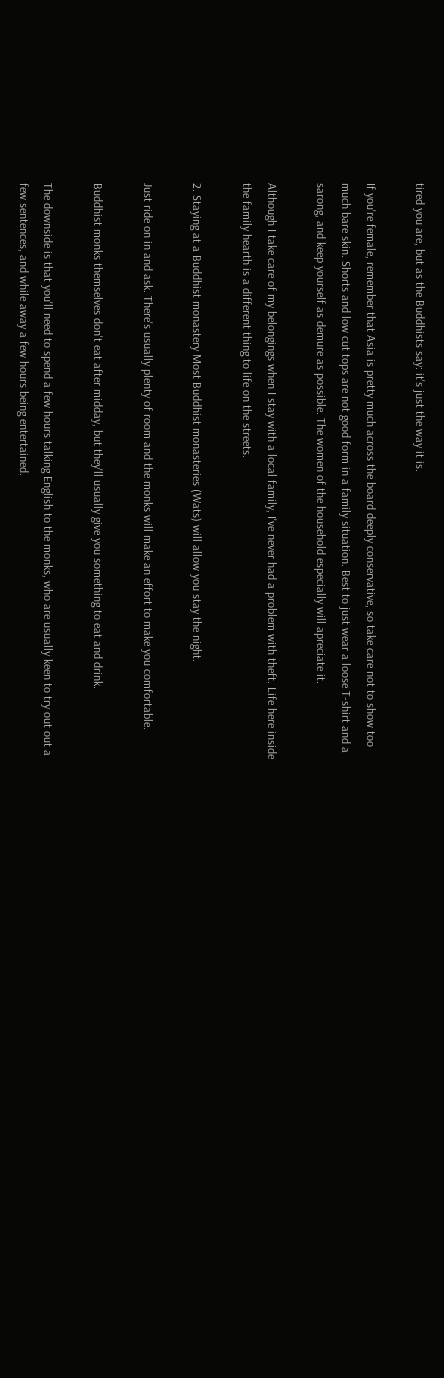tired you are, but as the Buddhists say: it's just the way it is.

If you're female, remember that Asia is pretty much across the board deeply conservative, so take care not to show too much bare skin. Shorts and low cut tops are not good form in a family situation. Best to just wear a loose T-shirt and a sarong, and keep yourself as demure as possible. The women of the household especially will apreciate it.

Although I take care of my belongings when I stay with a local family, I've never had a problem with theft. Life here inside the family hearth is a different thing to life on the streets.

2. Staying at a Buddhist monastery Most Buddhist monasteries (Wats) will allow you stay the night.

Just ride on in and ask. There's usually plenty of room and the monks will make an effort to make you comfortable.

Buddhist monks themselves don't eat after midday, but they'll usually give you something to eat and drink.

The downside is that you'll need to spend a few hours talking English to the monks, who are usually keen to try out out a few sentences, and while away a few hours being entertained.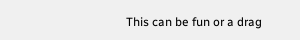This can be fun or a drag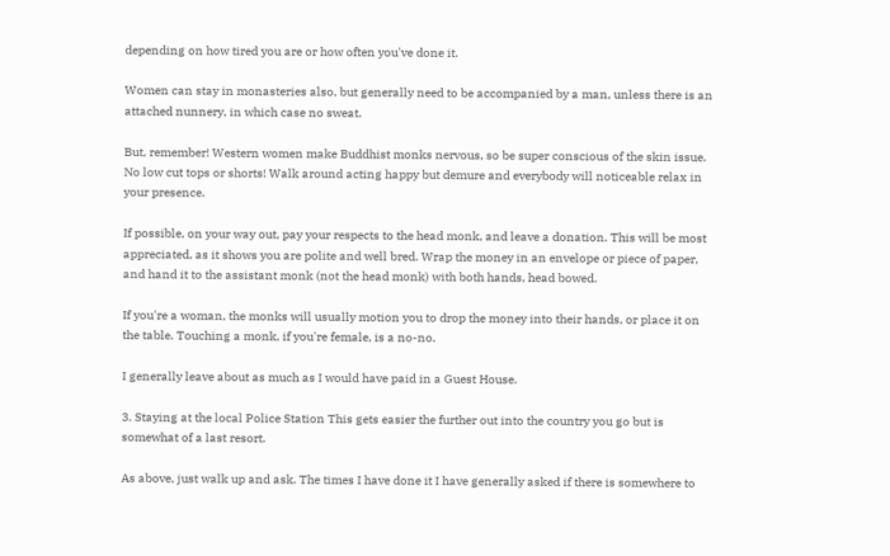depending on how tired you are or how often you've done it.

Women can stay in monasteries also, but generally need to be accompanied by a man, unless there is an attached nunnery, in which case no sweat.

But, remember! Western women make Buddhist monks nervous, so be super conscious of the skin issue. No low cut tops or shorts! Walk around acting happy but demure and everybody will noticeable relax in your presence.

If possible, on your way out, pay your respects to the head monk, and leave a donation. This will be most appreciated, as it shows you are polite and well bred. Wrap the money in an envelope or piece of paper, and hand it to the assistant monk (not the head monk) with both hands, head bowed.

If you're a woman, the monks will usually motion you to drop the money into their hands, or place it on the table. Touching a monk, if you're female, is a no-no.

I generally leave about as much as I would have paid in a Guest House.

3. Staying at the local Police Station This gets easier the further out into the country you go but is somewhat of a last resort.

As above, just walk up and ask. The times I have done it I have generally asked if there is somewhere to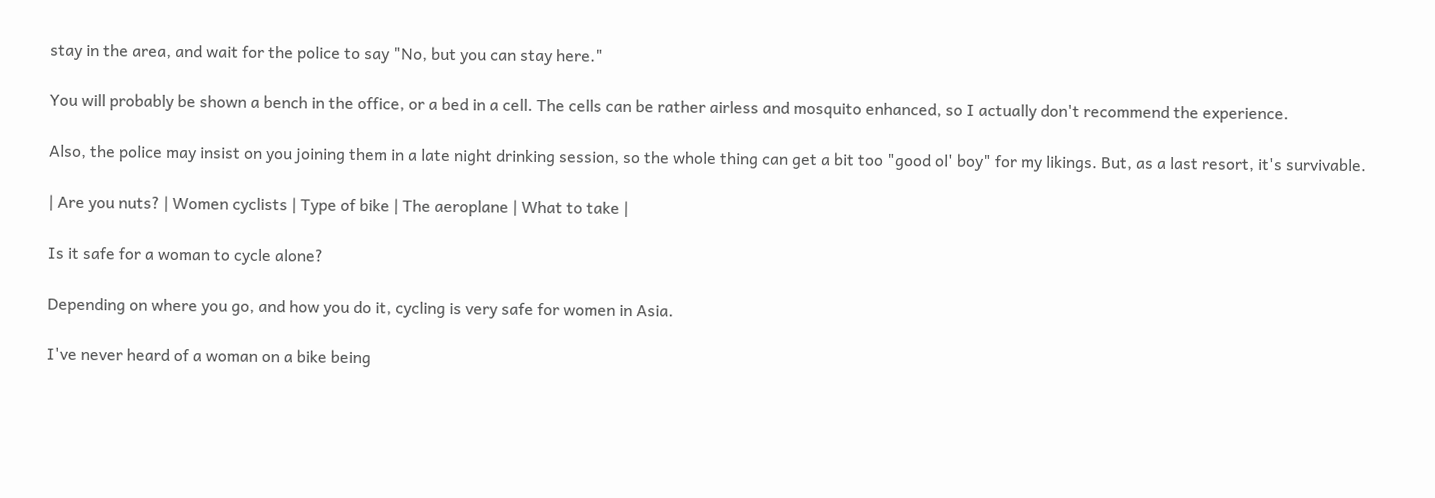stay in the area, and wait for the police to say "No, but you can stay here."

You will probably be shown a bench in the office, or a bed in a cell. The cells can be rather airless and mosquito enhanced, so I actually don't recommend the experience.

Also, the police may insist on you joining them in a late night drinking session, so the whole thing can get a bit too "good ol' boy" for my likings. But, as a last resort, it's survivable.

| Are you nuts? | Women cyclists | Type of bike | The aeroplane | What to take |

Is it safe for a woman to cycle alone?

Depending on where you go, and how you do it, cycling is very safe for women in Asia.

I've never heard of a woman on a bike being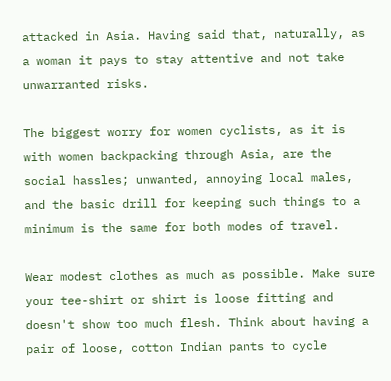attacked in Asia. Having said that, naturally, as a woman it pays to stay attentive and not take unwarranted risks.

The biggest worry for women cyclists, as it is with women backpacking through Asia, are the social hassles; unwanted, annoying local males, and the basic drill for keeping such things to a minimum is the same for both modes of travel.

Wear modest clothes as much as possible. Make sure your tee-shirt or shirt is loose fitting and doesn't show too much flesh. Think about having a pair of loose, cotton Indian pants to cycle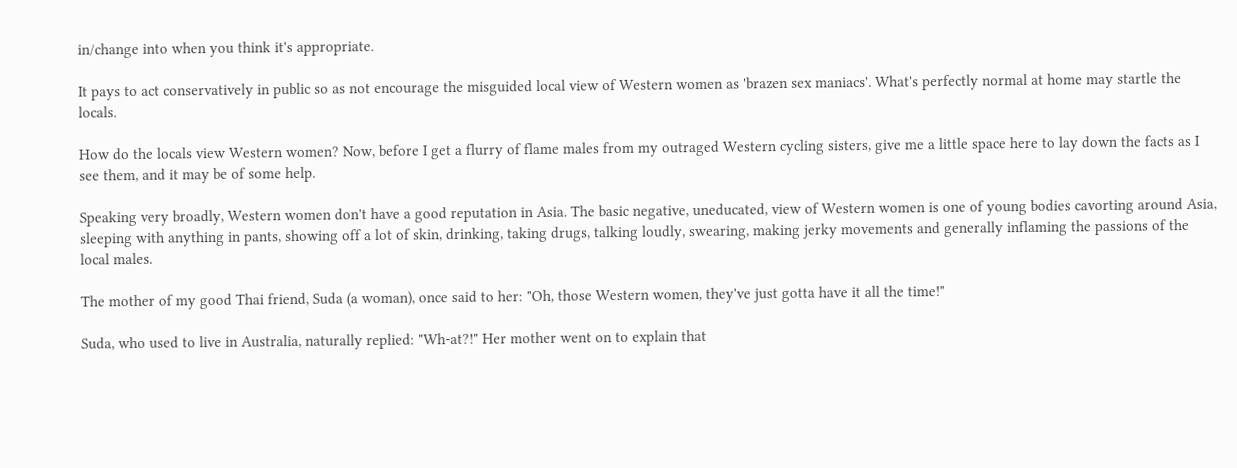in/change into when you think it's appropriate.

It pays to act conservatively in public so as not encourage the misguided local view of Western women as 'brazen sex maniacs'. What's perfectly normal at home may startle the locals.

How do the locals view Western women? Now, before I get a flurry of flame males from my outraged Western cycling sisters, give me a little space here to lay down the facts as I see them, and it may be of some help.

Speaking very broadly, Western women don't have a good reputation in Asia. The basic negative, uneducated, view of Western women is one of young bodies cavorting around Asia, sleeping with anything in pants, showing off a lot of skin, drinking, taking drugs, talking loudly, swearing, making jerky movements and generally inflaming the passions of the local males.

The mother of my good Thai friend, Suda (a woman), once said to her: "Oh, those Western women, they've just gotta have it all the time!"

Suda, who used to live in Australia, naturally replied: "Wh-at?!" Her mother went on to explain that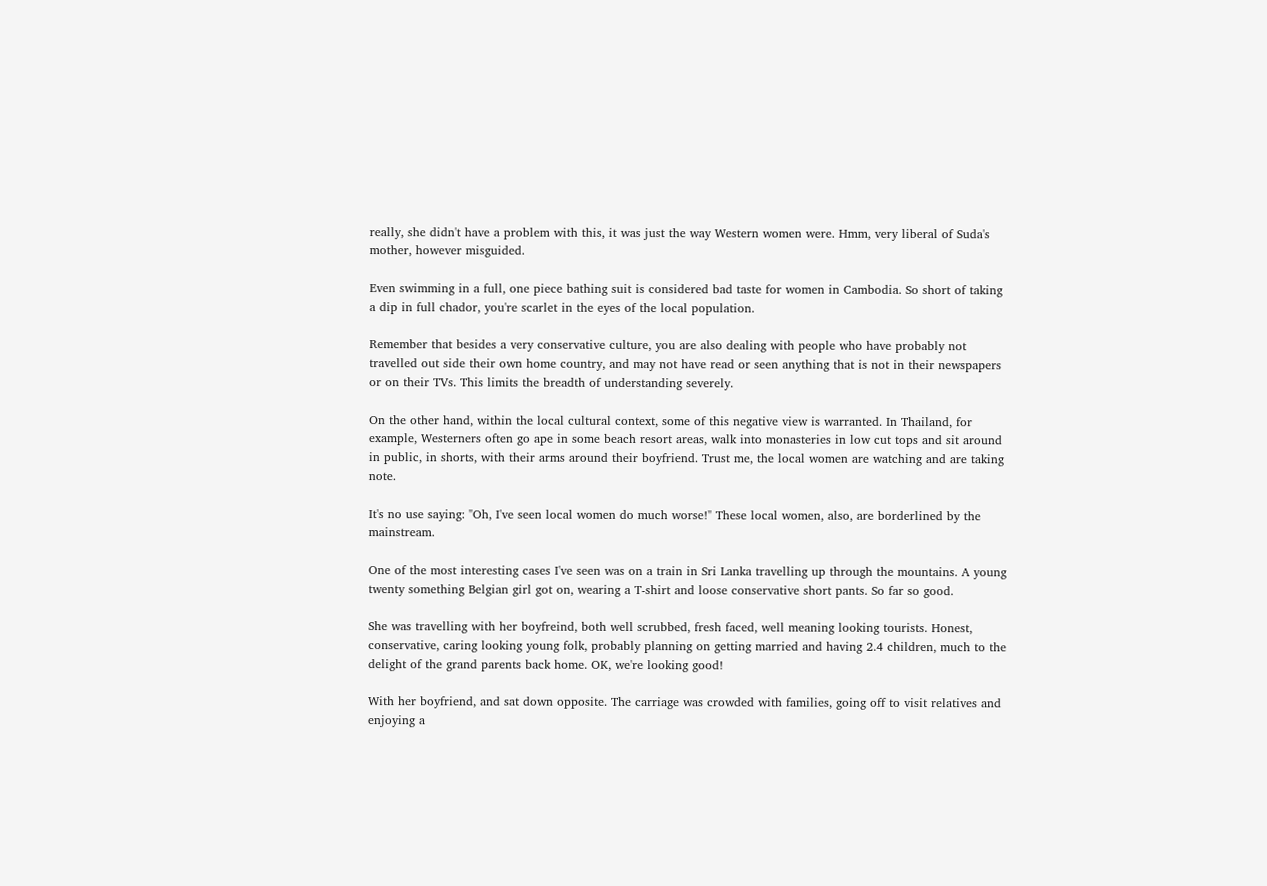really, she didn't have a problem with this, it was just the way Western women were. Hmm, very liberal of Suda's mother, however misguided.

Even swimming in a full, one piece bathing suit is considered bad taste for women in Cambodia. So short of taking a dip in full chador, you're scarlet in the eyes of the local population.

Remember that besides a very conservative culture, you are also dealing with people who have probably not travelled out side their own home country, and may not have read or seen anything that is not in their newspapers or on their TVs. This limits the breadth of understanding severely.

On the other hand, within the local cultural context, some of this negative view is warranted. In Thailand, for example, Westerners often go ape in some beach resort areas, walk into monasteries in low cut tops and sit around in public, in shorts, with their arms around their boyfriend. Trust me, the local women are watching and are taking note.

It's no use saying: "Oh, I've seen local women do much worse!" These local women, also, are borderlined by the mainstream.

One of the most interesting cases I've seen was on a train in Sri Lanka travelling up through the mountains. A young twenty something Belgian girl got on, wearing a T-shirt and loose conservative short pants. So far so good.

She was travelling with her boyfreind, both well scrubbed, fresh faced, well meaning looking tourists. Honest, conservative, caring looking young folk, probably planning on getting married and having 2.4 children, much to the delight of the grand parents back home. OK, we're looking good!

With her boyfriend, and sat down opposite. The carriage was crowded with families, going off to visit relatives and enjoying a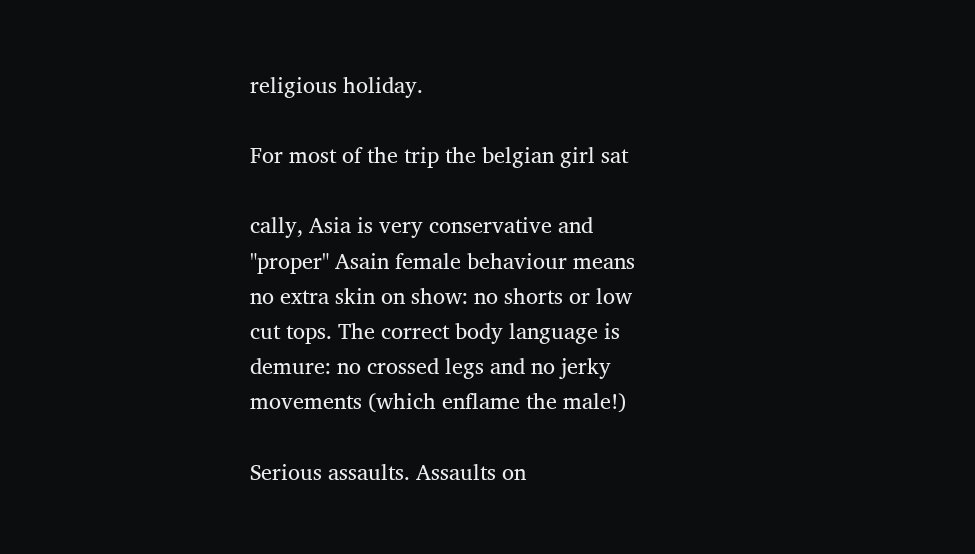religious holiday.

For most of the trip the belgian girl sat

cally, Asia is very conservative and "proper" Asain female behaviour means no extra skin on show: no shorts or low cut tops. The correct body language is demure: no crossed legs and no jerky movements (which enflame the male!)

Serious assaults. Assaults on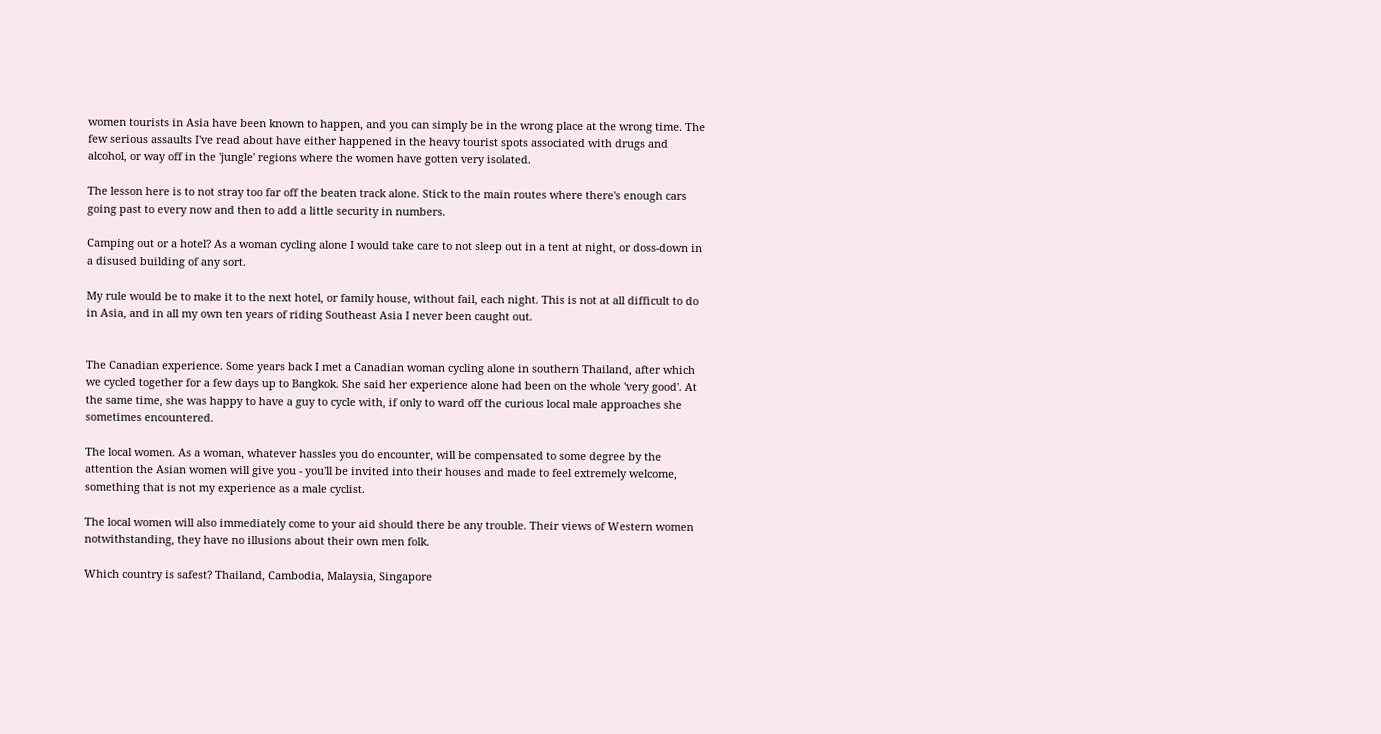women tourists in Asia have been known to happen, and you can simply be in the wrong place at the wrong time. The few serious assaults I've read about have either happened in the heavy tourist spots associated with drugs and alcohol, or way off in the 'jungle' regions where the women have gotten very isolated.

The lesson here is to not stray too far off the beaten track alone. Stick to the main routes where there's enough cars going past to every now and then to add a little security in numbers.

Camping out or a hotel? As a woman cycling alone I would take care to not sleep out in a tent at night, or doss-down in a disused building of any sort.

My rule would be to make it to the next hotel, or family house, without fail, each night. This is not at all difficult to do in Asia, and in all my own ten years of riding Southeast Asia I never been caught out.


The Canadian experience. Some years back I met a Canadian woman cycling alone in southern Thailand, after which we cycled together for a few days up to Bangkok. She said her experience alone had been on the whole 'very good'. At the same time, she was happy to have a guy to cycle with, if only to ward off the curious local male approaches she sometimes encountered.

The local women. As a woman, whatever hassles you do encounter, will be compensated to some degree by the attention the Asian women will give you - you'll be invited into their houses and made to feel extremely welcome, something that is not my experience as a male cyclist.

The local women will also immediately come to your aid should there be any trouble. Their views of Western women notwithstanding, they have no illusions about their own men folk.

Which country is safest? Thailand, Cambodia, Malaysia, Singapore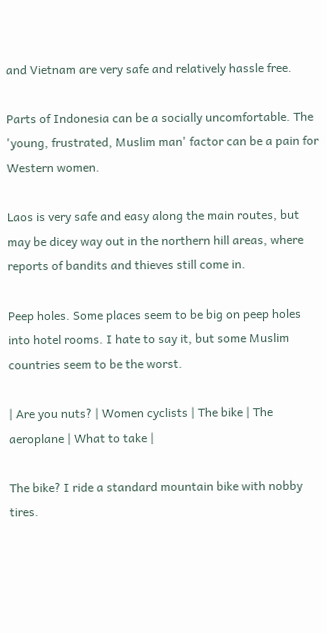and Vietnam are very safe and relatively hassle free.

Parts of Indonesia can be a socially uncomfortable. The 'young, frustrated, Muslim man' factor can be a pain for Western women.

Laos is very safe and easy along the main routes, but may be dicey way out in the northern hill areas, where reports of bandits and thieves still come in.

Peep holes. Some places seem to be big on peep holes into hotel rooms. I hate to say it, but some Muslim countries seem to be the worst.

| Are you nuts? | Women cyclists | The bike | The aeroplane | What to take |

The bike? I ride a standard mountain bike with nobby tires.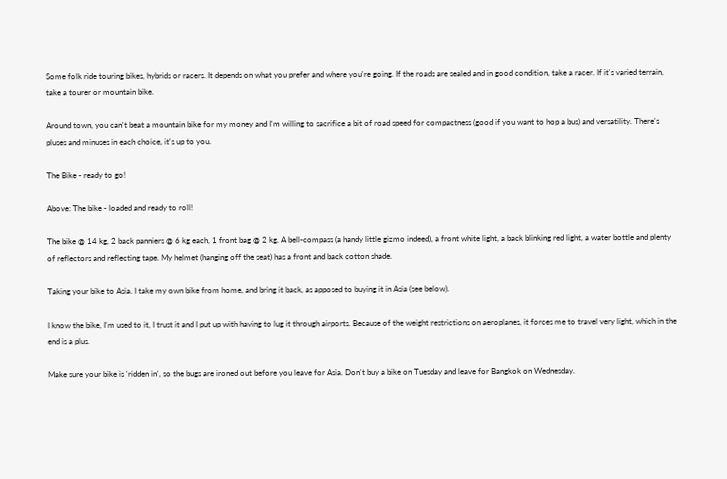Some folk ride touring bikes, hybrids or racers. It depends on what you prefer and where you're going. If the roads are sealed and in good condition, take a racer. If it's varied terrain, take a tourer or mountain bike.

Around town, you can't beat a mountain bike for my money and I'm willing to sacrifice a bit of road speed for compactness (good if you want to hop a bus) and versatility. There's pluses and minuses in each choice, it's up to you.

The Bike - ready to go!

Above: The bike - loaded and ready to roll!

The bike @ 14 kg, 2 back panniers @ 6 kg each, 1 front bag @ 2 kg. A bell-compass (a handy little gizmo indeed), a front white light, a back blinking red light, a water bottle and plenty of reflectors and reflecting tape. My helmet (hanging off the seat) has a front and back cotton shade.

Taking your bike to Asia. I take my own bike from home, and bring it back, as apposed to buying it in Asia (see below).

I know the bike, I'm used to it, I trust it and I put up with having to lug it through airports. Because of the weight restrictions on aeroplanes, it forces me to travel very light, which in the end is a plus.

Make sure your bike is 'ridden in', so the bugs are ironed out before you leave for Asia. Don't buy a bike on Tuesday and leave for Bangkok on Wednesday.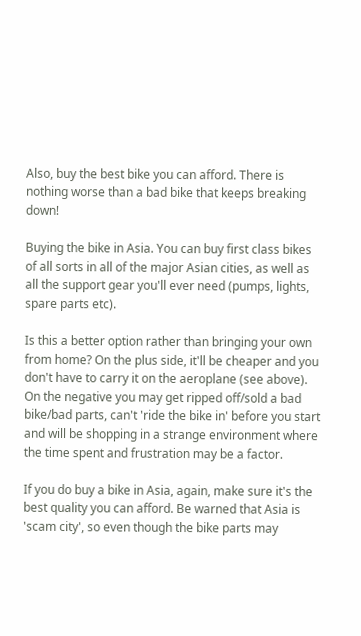Also, buy the best bike you can afford. There is nothing worse than a bad bike that keeps breaking down!

Buying the bike in Asia. You can buy first class bikes of all sorts in all of the major Asian cities, as well as all the support gear you'll ever need (pumps, lights, spare parts etc).

Is this a better option rather than bringing your own from home? On the plus side, it'll be cheaper and you don't have to carry it on the aeroplane (see above). On the negative you may get ripped off/sold a bad bike/bad parts, can't 'ride the bike in' before you start and will be shopping in a strange environment where the time spent and frustration may be a factor.

If you do buy a bike in Asia, again, make sure it's the best quality you can afford. Be warned that Asia is 'scam city', so even though the bike parts may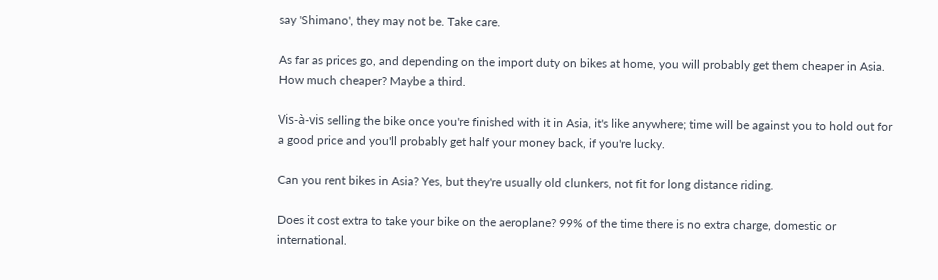say 'Shimano', they may not be. Take care.

As far as prices go, and depending on the import duty on bikes at home, you will probably get them cheaper in Asia. How much cheaper? Maybe a third.

Vis-à-vis selling the bike once you're finished with it in Asia, it's like anywhere; time will be against you to hold out for a good price and you'll probably get half your money back, if you're lucky.

Can you rent bikes in Asia? Yes, but they're usually old clunkers, not fit for long distance riding.

Does it cost extra to take your bike on the aeroplane? 99% of the time there is no extra charge, domestic or international.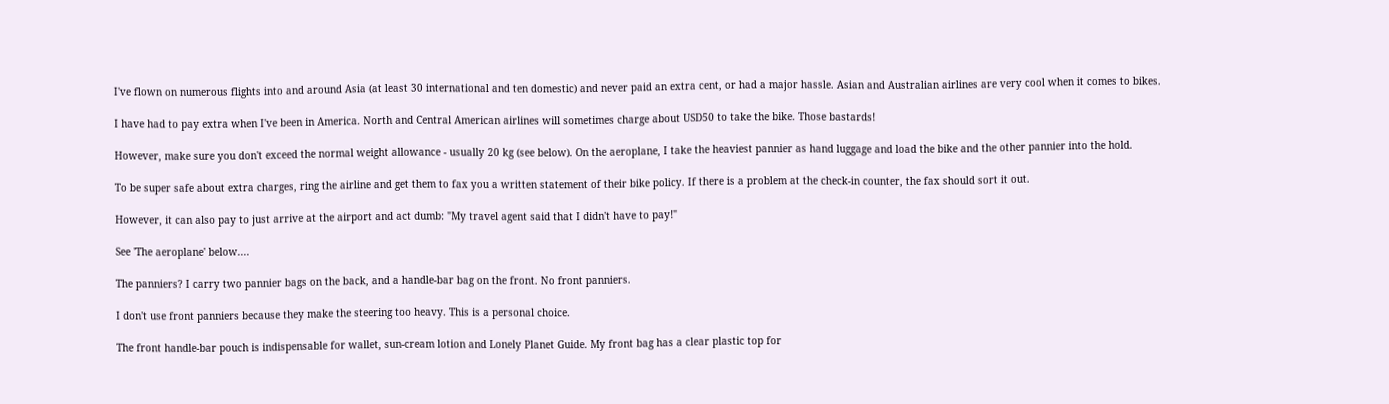I've flown on numerous flights into and around Asia (at least 30 international and ten domestic) and never paid an extra cent, or had a major hassle. Asian and Australian airlines are very cool when it comes to bikes.

I have had to pay extra when I've been in America. North and Central American airlines will sometimes charge about USD50 to take the bike. Those bastards!

However, make sure you don't exceed the normal weight allowance - usually 20 kg (see below). On the aeroplane, I take the heaviest pannier as hand luggage and load the bike and the other pannier into the hold.

To be super safe about extra charges, ring the airline and get them to fax you a written statement of their bike policy. If there is a problem at the check-in counter, the fax should sort it out.

However, it can also pay to just arrive at the airport and act dumb: "My travel agent said that I didn't have to pay!"

See 'The aeroplane' below....

The panniers? I carry two pannier bags on the back, and a handle-bar bag on the front. No front panniers.

I don't use front panniers because they make the steering too heavy. This is a personal choice.

The front handle-bar pouch is indispensable for wallet, sun-cream lotion and Lonely Planet Guide. My front bag has a clear plastic top for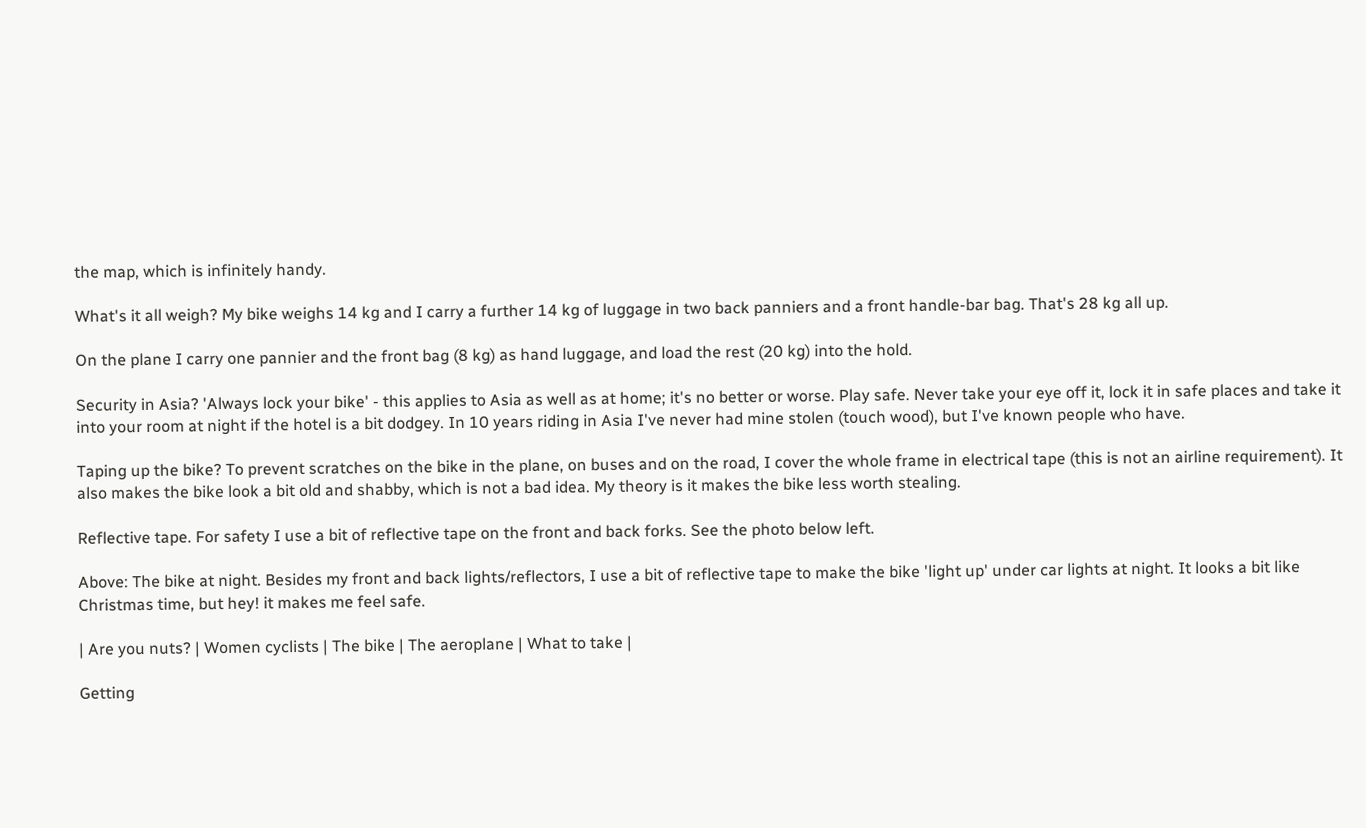the map, which is infinitely handy.

What's it all weigh? My bike weighs 14 kg and I carry a further 14 kg of luggage in two back panniers and a front handle-bar bag. That's 28 kg all up.

On the plane I carry one pannier and the front bag (8 kg) as hand luggage, and load the rest (20 kg) into the hold.

Security in Asia? 'Always lock your bike' - this applies to Asia as well as at home; it's no better or worse. Play safe. Never take your eye off it, lock it in safe places and take it into your room at night if the hotel is a bit dodgey. In 10 years riding in Asia I've never had mine stolen (touch wood), but I've known people who have.

Taping up the bike? To prevent scratches on the bike in the plane, on buses and on the road, I cover the whole frame in electrical tape (this is not an airline requirement). It also makes the bike look a bit old and shabby, which is not a bad idea. My theory is it makes the bike less worth stealing.

Reflective tape. For safety I use a bit of reflective tape on the front and back forks. See the photo below left.

Above: The bike at night. Besides my front and back lights/reflectors, I use a bit of reflective tape to make the bike 'light up' under car lights at night. It looks a bit like Christmas time, but hey! it makes me feel safe.

| Are you nuts? | Women cyclists | The bike | The aeroplane | What to take |

Getting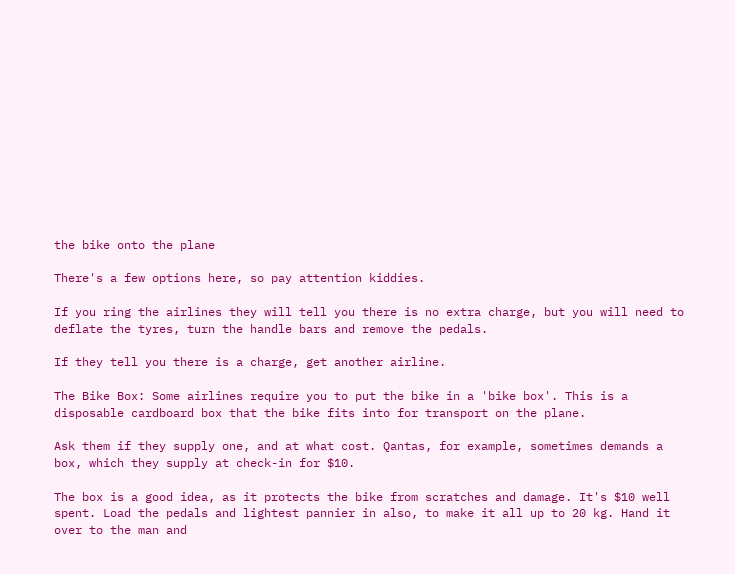the bike onto the plane

There's a few options here, so pay attention kiddies.

If you ring the airlines they will tell you there is no extra charge, but you will need to deflate the tyres, turn the handle bars and remove the pedals.

If they tell you there is a charge, get another airline.

The Bike Box: Some airlines require you to put the bike in a 'bike box'. This is a disposable cardboard box that the bike fits into for transport on the plane.

Ask them if they supply one, and at what cost. Qantas, for example, sometimes demands a box, which they supply at check-in for $10.

The box is a good idea, as it protects the bike from scratches and damage. It's $10 well spent. Load the pedals and lightest pannier in also, to make it all up to 20 kg. Hand it over to the man and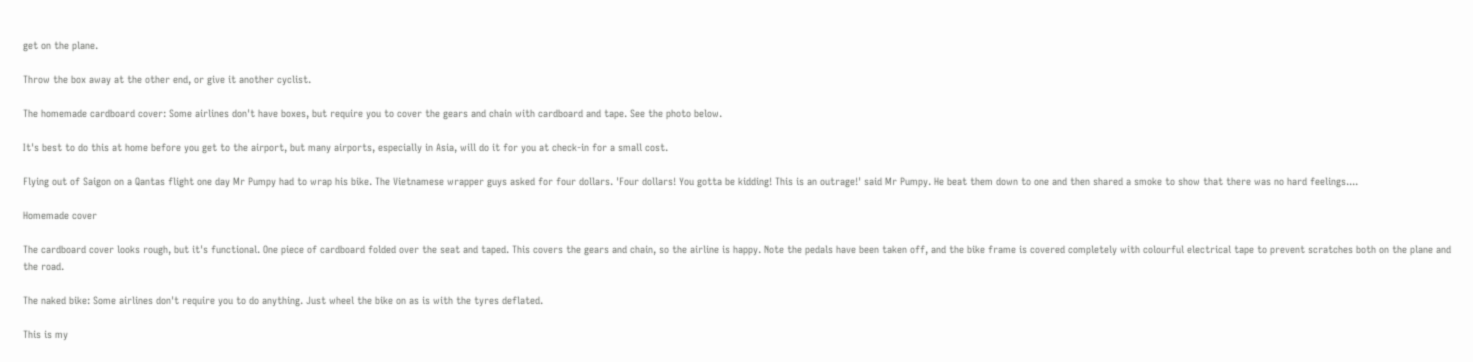get on the plane.

Throw the box away at the other end, or give it another cyclist.

The homemade cardboard cover: Some airlines don't have boxes, but require you to cover the gears and chain with cardboard and tape. See the photo below.

It's best to do this at home before you get to the airport, but many airports, especially in Asia, will do it for you at check-in for a small cost.

Flying out of Saigon on a Qantas flight one day Mr Pumpy had to wrap his bike. The Vietnamese wrapper guys asked for four dollars. 'Four dollars! You gotta be kidding! This is an outrage!' said Mr Pumpy. He beat them down to one and then shared a smoke to show that there was no hard feelings....

Homemade cover

The cardboard cover looks rough, but it's functional. One piece of cardboard folded over the seat and taped. This covers the gears and chain, so the airline is happy. Note the pedals have been taken off, and the bike frame is covered completely with colourful electrical tape to prevent scratches both on the plane and the road.

The naked bike: Some airlines don't require you to do anything. Just wheel the bike on as is with the tyres deflated.

This is my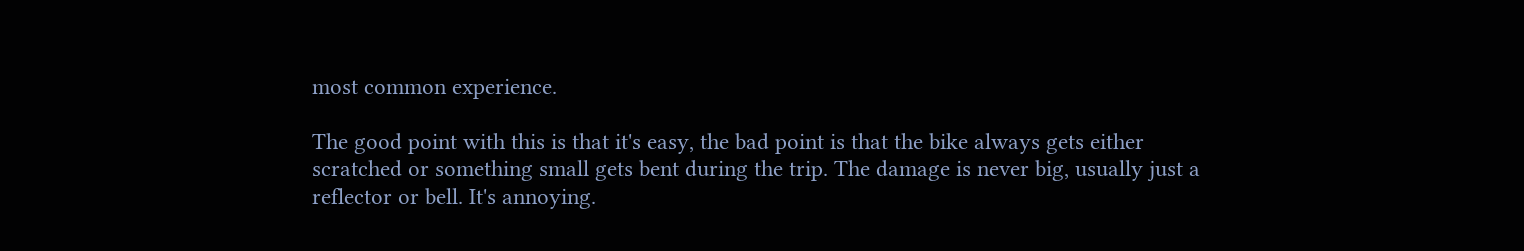most common experience.

The good point with this is that it's easy, the bad point is that the bike always gets either scratched or something small gets bent during the trip. The damage is never big, usually just a reflector or bell. It's annoying.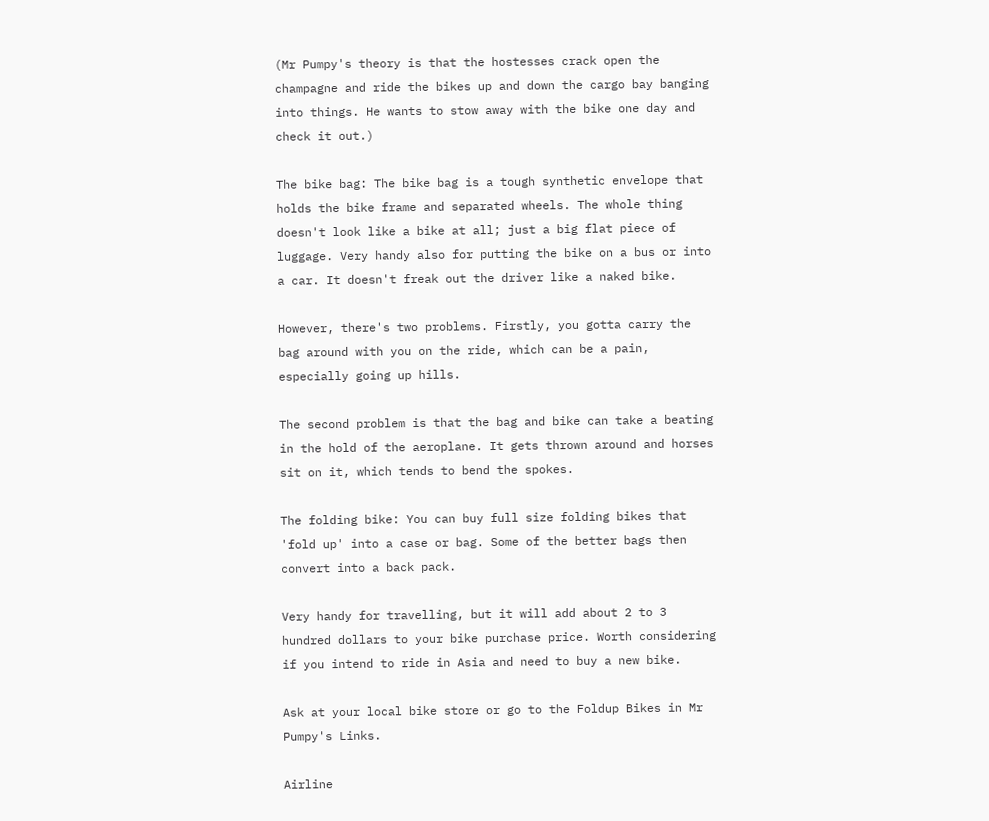(Mr Pumpy's theory is that the hostesses crack open the champagne and ride the bikes up and down the cargo bay banging into things. He wants to stow away with the bike one day and check it out.)

The bike bag: The bike bag is a tough synthetic envelope that holds the bike frame and separated wheels. The whole thing doesn't look like a bike at all; just a big flat piece of luggage. Very handy also for putting the bike on a bus or into a car. It doesn't freak out the driver like a naked bike.

However, there's two problems. Firstly, you gotta carry the bag around with you on the ride, which can be a pain, especially going up hills.

The second problem is that the bag and bike can take a beating in the hold of the aeroplane. It gets thrown around and horses sit on it, which tends to bend the spokes.

The folding bike: You can buy full size folding bikes that 'fold up' into a case or bag. Some of the better bags then convert into a back pack.

Very handy for travelling, but it will add about 2 to 3 hundred dollars to your bike purchase price. Worth considering if you intend to ride in Asia and need to buy a new bike.

Ask at your local bike store or go to the Foldup Bikes in Mr Pumpy's Links.

Airline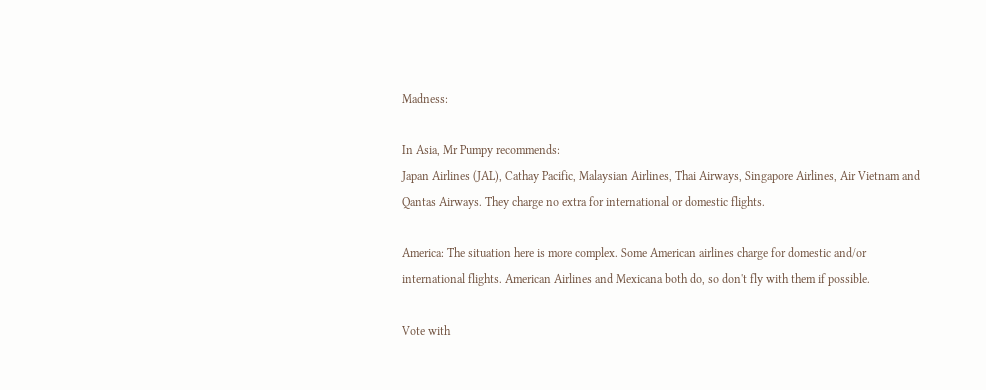Madness:

In Asia, Mr Pumpy recommends:
Japan Airlines (JAL), Cathay Pacific, Malaysian Airlines, Thai Airways, Singapore Airlines, Air Vietnam and Qantas Airways. They charge no extra for international or domestic flights.

America: The situation here is more complex. Some American airlines charge for domestic and/or international flights. American Airlines and Mexicana both do, so don't fly with them if possible.

Vote with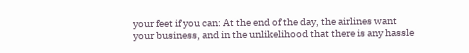your feet if you can: At the end of the day, the airlines want your business, and in the unlikelihood that there is any hassle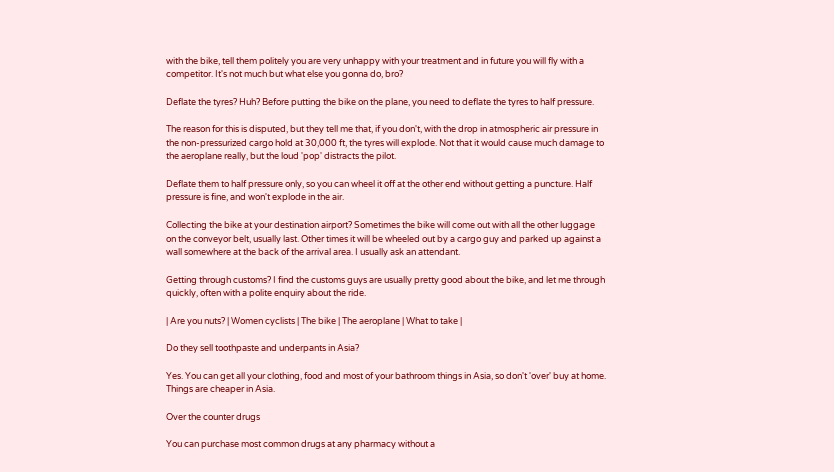with the bike, tell them politely you are very unhappy with your treatment and in future you will fly with a competitor. It's not much but what else you gonna do, bro?

Deflate the tyres? Huh? Before putting the bike on the plane, you need to deflate the tyres to half pressure.

The reason for this is disputed, but they tell me that, if you don't, with the drop in atmospheric air pressure in the non-pressurized cargo hold at 30,000 ft, the tyres will explode. Not that it would cause much damage to the aeroplane really, but the loud 'pop' distracts the pilot.

Deflate them to half pressure only, so you can wheel it off at the other end without getting a puncture. Half pressure is fine, and won't explode in the air.

Collecting the bike at your destination airport? Sometimes the bike will come out with all the other luggage on the conveyor belt, usually last. Other times it will be wheeled out by a cargo guy and parked up against a wall somewhere at the back of the arrival area. I usually ask an attendant.

Getting through customs? I find the customs guys are usually pretty good about the bike, and let me through quickly, often with a polite enquiry about the ride.

| Are you nuts? | Women cyclists | The bike | The aeroplane | What to take |

Do they sell toothpaste and underpants in Asia?

Yes. You can get all your clothing, food and most of your bathroom things in Asia, so don't 'over' buy at home. Things are cheaper in Asia.

Over the counter drugs

You can purchase most common drugs at any pharmacy without a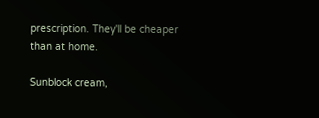prescription. They'll be cheaper than at home.

Sunblock cream,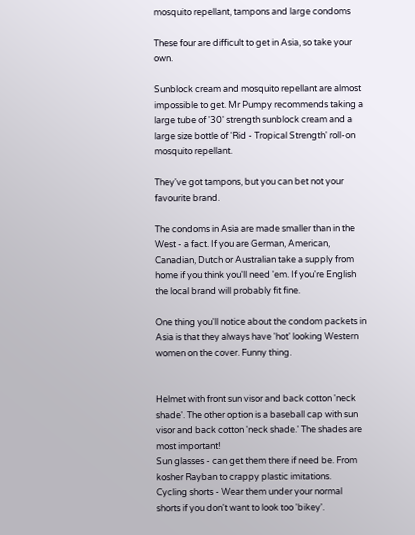mosquito repellant, tampons and large condoms

These four are difficult to get in Asia, so take your own.

Sunblock cream and mosquito repellant are almost impossible to get. Mr Pumpy recommends taking a large tube of '30' strength sunblock cream and a large size bottle of 'Rid - Tropical Strength' roll-on mosquito repellant.

They've got tampons, but you can bet not your favourite brand.

The condoms in Asia are made smaller than in the West - a fact. If you are German, American, Canadian, Dutch or Australian take a supply from home if you think you'll need 'em. If you're English the local brand will probably fit fine.

One thing you'll notice about the condom packets in Asia is that they always have 'hot' looking Western women on the cover. Funny thing.


Helmet with front sun visor and back cotton 'neck shade'. The other option is a baseball cap with sun visor and back cotton 'neck shade.' The shades are most important!
Sun glasses - can get them there if need be. From kosher Rayban to crappy plastic imitations.
Cycling shorts - Wear them under your normal shorts if you don't want to look too 'bikey'.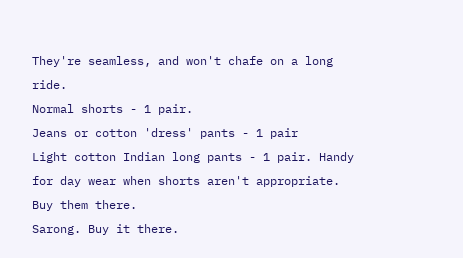They're seamless, and won't chafe on a long ride.
Normal shorts - 1 pair.
Jeans or cotton 'dress' pants - 1 pair
Light cotton Indian long pants - 1 pair. Handy for day wear when shorts aren't appropriate. Buy them there.
Sarong. Buy it there.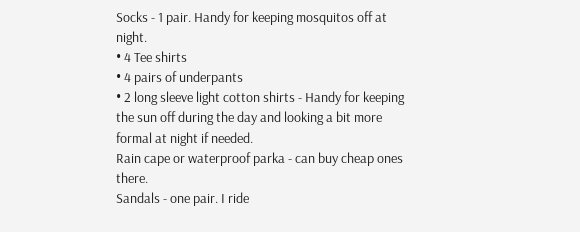Socks - 1 pair. Handy for keeping mosquitos off at night.
• 4 Tee shirts
• 4 pairs of underpants
• 2 long sleeve light cotton shirts - Handy for keeping the sun off during the day and looking a bit more formal at night if needed.
Rain cape or waterproof parka - can buy cheap ones there.
Sandals - one pair. I ride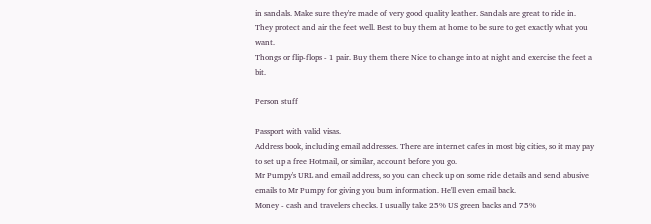in sandals. Make sure they're made of very good quality leather. Sandals are great to ride in. They protect and air the feet well. Best to buy them at home to be sure to get exactly what you want.
Thongs or flip-flops - 1 pair. Buy them there Nice to change into at night and exercise the feet a bit.

Person stuff

Passport with valid visas.
Address book, including email addresses. There are internet cafes in most big cities, so it may pay to set up a free Hotmail, or similar, account before you go.
Mr Pumpy's URL and email address, so you can check up on some ride details and send abusive emails to Mr Pumpy for giving you bum information. He'll even email back.
Money - cash and travelers checks. I usually take 25% US green backs and 75%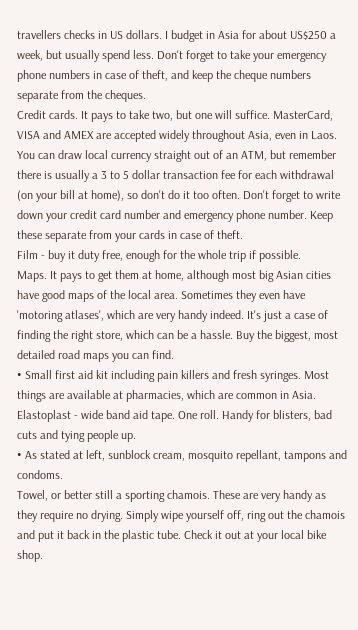travellers checks in US dollars. I budget in Asia for about US$250 a week, but usually spend less. Don't forget to take your emergency phone numbers in case of theft, and keep the cheque numbers separate from the cheques.
Credit cards. It pays to take two, but one will suffice. MasterCard, VISA and AMEX are accepted widely throughout Asia, even in Laos. You can draw local currency straight out of an ATM, but remember there is usually a 3 to 5 dollar transaction fee for each withdrawal (on your bill at home), so don't do it too often. Don't forget to write down your credit card number and emergency phone number. Keep these separate from your cards in case of theft.
Film - buy it duty free, enough for the whole trip if possible.
Maps. It pays to get them at home, although most big Asian cities have good maps of the local area. Sometimes they even have 'motoring atlases', which are very handy indeed. It's just a case of finding the right store, which can be a hassle. Buy the biggest, most detailed road maps you can find.
• Small first aid kit including pain killers and fresh syringes. Most things are available at pharmacies, which are common in Asia.
Elastoplast - wide band aid tape. One roll. Handy for blisters, bad cuts and tying people up.
• As stated at left, sunblock cream, mosquito repellant, tampons and condoms.
Towel, or better still a sporting chamois. These are very handy as they require no drying. Simply wipe yourself off, ring out the chamois and put it back in the plastic tube. Check it out at your local bike shop.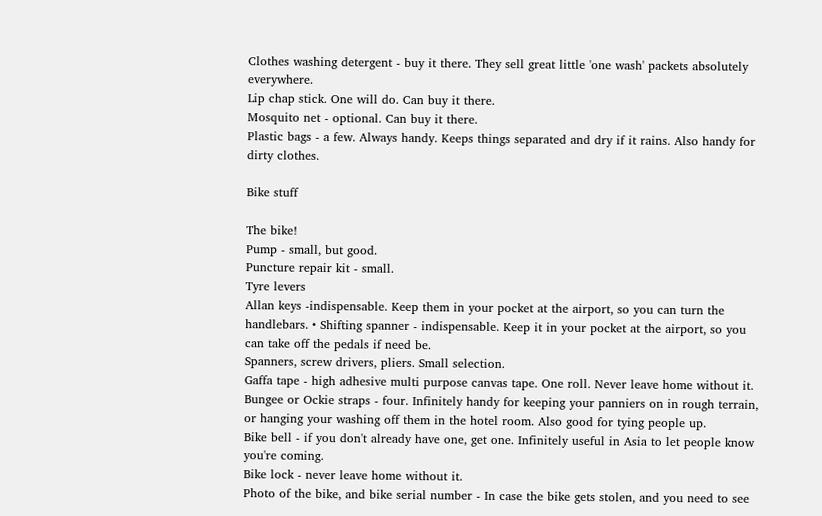Clothes washing detergent - buy it there. They sell great little 'one wash' packets absolutely everywhere.
Lip chap stick. One will do. Can buy it there.
Mosquito net - optional. Can buy it there.
Plastic bags - a few. Always handy. Keeps things separated and dry if it rains. Also handy for dirty clothes.

Bike stuff

The bike!
Pump - small, but good.
Puncture repair kit - small.
Tyre levers
Allan keys -indispensable. Keep them in your pocket at the airport, so you can turn the handlebars. • Shifting spanner - indispensable. Keep it in your pocket at the airport, so you can take off the pedals if need be.
Spanners, screw drivers, pliers. Small selection.
Gaffa tape - high adhesive multi purpose canvas tape. One roll. Never leave home without it.
Bungee or Ockie straps - four. Infinitely handy for keeping your panniers on in rough terrain, or hanging your washing off them in the hotel room. Also good for tying people up.
Bike bell - if you don't already have one, get one. Infinitely useful in Asia to let people know you're coming.
Bike lock - never leave home without it.
Photo of the bike, and bike serial number - In case the bike gets stolen, and you need to see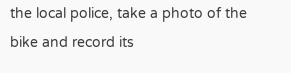the local police, take a photo of the bike and record its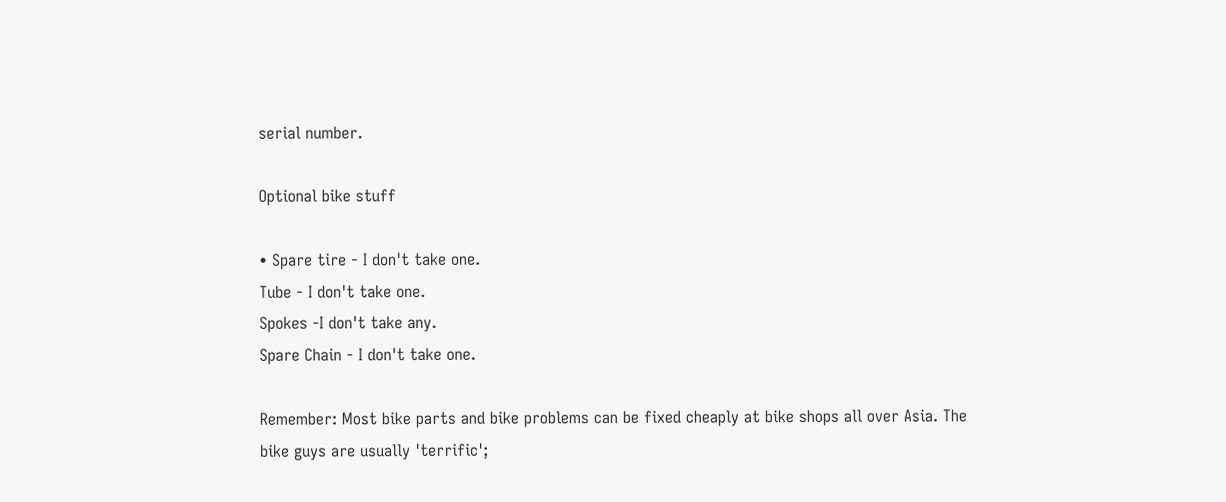serial number.

Optional bike stuff

• Spare tire - I don't take one.
Tube - I don't take one.
Spokes -I don't take any.
Spare Chain - I don't take one.

Remember: Most bike parts and bike problems can be fixed cheaply at bike shops all over Asia. The bike guys are usually 'terrific';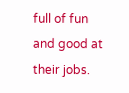full of fun and good at their jobs.